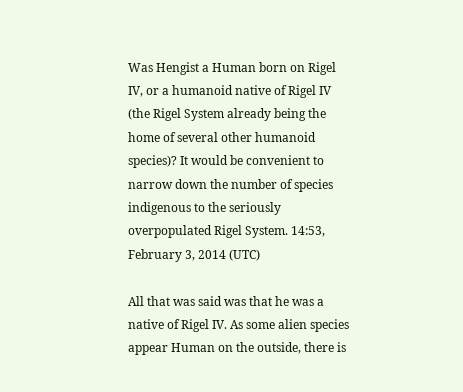Was Hengist a Human born on Rigel IV, or a humanoid native of Rigel IV (the Rigel System already being the home of several other humanoid species)? It would be convenient to narrow down the number of species indigenous to the seriously overpopulated Rigel System. 14:53, February 3, 2014 (UTC)

All that was said was that he was a native of Rigel IV. As some alien species appear Human on the outside, there is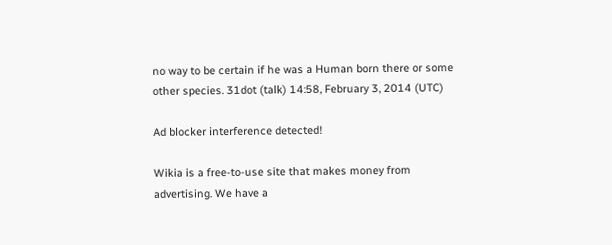no way to be certain if he was a Human born there or some other species. 31dot (talk) 14:58, February 3, 2014 (UTC)

Ad blocker interference detected!

Wikia is a free-to-use site that makes money from advertising. We have a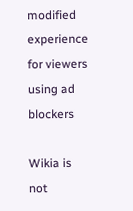modified experience for viewers using ad blockers

Wikia is not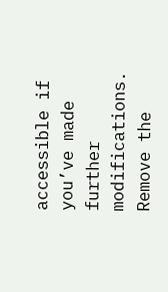accessible if you’ve made further modifications. Remove the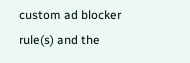custom ad blocker rule(s) and the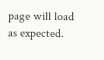page will load as expected.